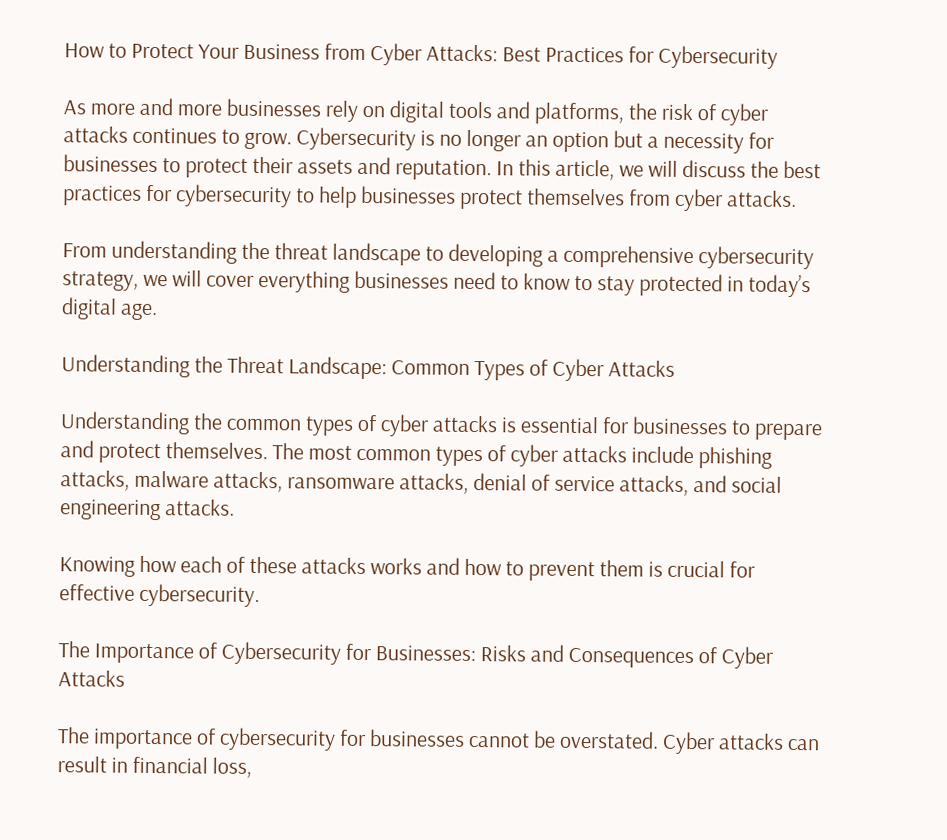How to Protect Your Business from Cyber Attacks: Best Practices for Cybersecurity

As more and more businesses rely on digital tools and platforms, the risk of cyber attacks continues to grow. Cybersecurity is no longer an option but a necessity for businesses to protect their assets and reputation. In this article, we will discuss the best practices for cybersecurity to help businesses protect themselves from cyber attacks.

From understanding the threat landscape to developing a comprehensive cybersecurity strategy, we will cover everything businesses need to know to stay protected in today’s digital age.

Understanding the Threat Landscape: Common Types of Cyber Attacks

Understanding the common types of cyber attacks is essential for businesses to prepare and protect themselves. The most common types of cyber attacks include phishing attacks, malware attacks, ransomware attacks, denial of service attacks, and social engineering attacks.

Knowing how each of these attacks works and how to prevent them is crucial for effective cybersecurity.

The Importance of Cybersecurity for Businesses: Risks and Consequences of Cyber Attacks

The importance of cybersecurity for businesses cannot be overstated. Cyber attacks can result in financial loss,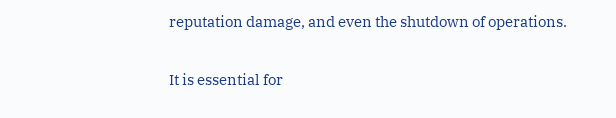reputation damage, and even the shutdown of operations.

It is essential for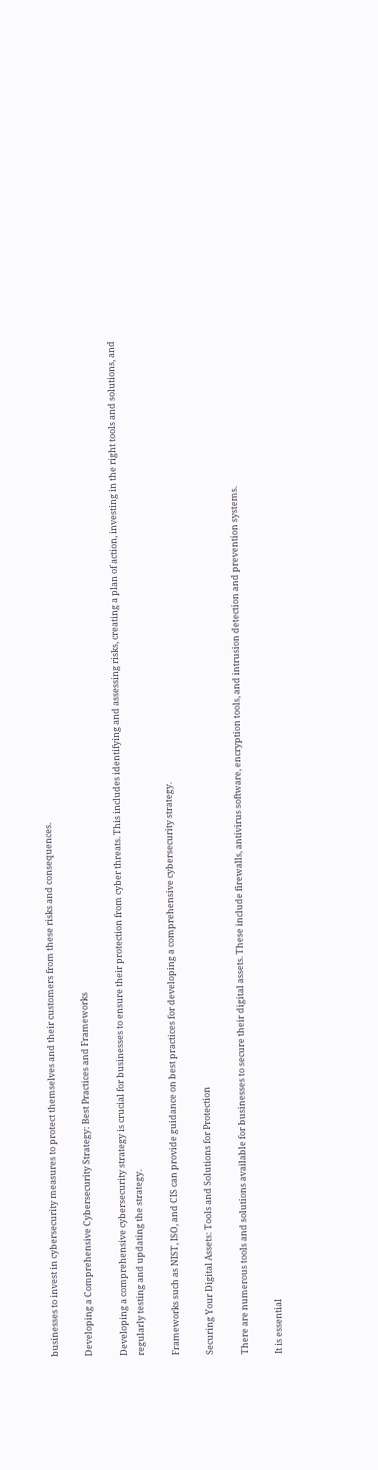businesses to invest in cybersecurity measures to protect themselves and their customers from these risks and consequences.

Developing a Comprehensive Cybersecurity Strategy: Best Practices and Frameworks

Developing a comprehensive cybersecurity strategy is crucial for businesses to ensure their protection from cyber threats. This includes identifying and assessing risks, creating a plan of action, investing in the right tools and solutions, and regularly testing and updating the strategy.

Frameworks such as NIST, ISO, and CIS can provide guidance on best practices for developing a comprehensive cybersecurity strategy.

Securing Your Digital Assets: Tools and Solutions for Protection

There are numerous tools and solutions available for businesses to secure their digital assets. These include firewalls, antivirus software, encryption tools, and intrusion detection and prevention systems.

It is essential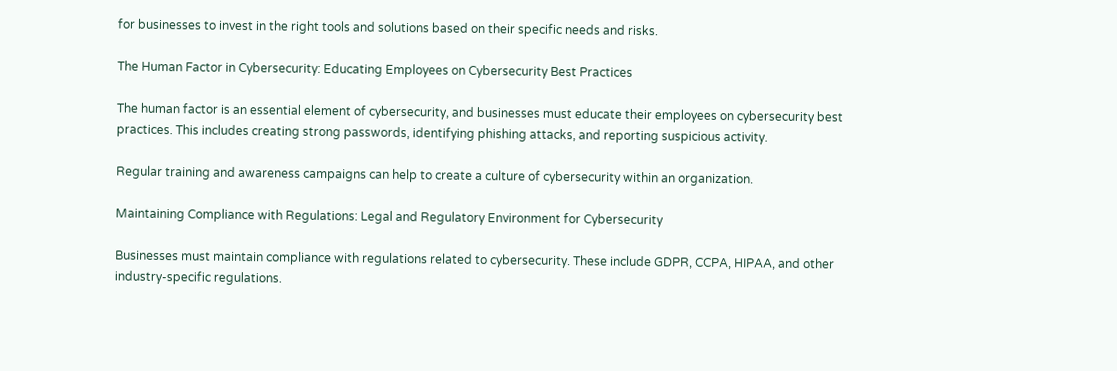for businesses to invest in the right tools and solutions based on their specific needs and risks.

The Human Factor in Cybersecurity: Educating Employees on Cybersecurity Best Practices

The human factor is an essential element of cybersecurity, and businesses must educate their employees on cybersecurity best practices. This includes creating strong passwords, identifying phishing attacks, and reporting suspicious activity.

Regular training and awareness campaigns can help to create a culture of cybersecurity within an organization.

Maintaining Compliance with Regulations: Legal and Regulatory Environment for Cybersecurity

Businesses must maintain compliance with regulations related to cybersecurity. These include GDPR, CCPA, HIPAA, and other industry-specific regulations.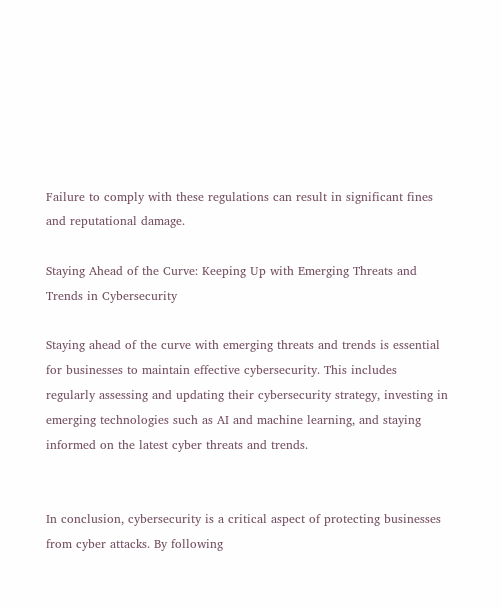Failure to comply with these regulations can result in significant fines and reputational damage.

Staying Ahead of the Curve: Keeping Up with Emerging Threats and Trends in Cybersecurity

Staying ahead of the curve with emerging threats and trends is essential for businesses to maintain effective cybersecurity. This includes regularly assessing and updating their cybersecurity strategy, investing in emerging technologies such as AI and machine learning, and staying informed on the latest cyber threats and trends.


In conclusion, cybersecurity is a critical aspect of protecting businesses from cyber attacks. By following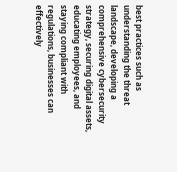best practices such as understanding the threat landscape, developing a comprehensive cybersecurity strategy, securing digital assets, educating employees, and staying compliant with regulations, businesses can effectively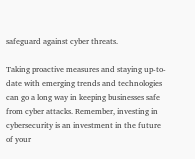safeguard against cyber threats.

Taking proactive measures and staying up-to-date with emerging trends and technologies can go a long way in keeping businesses safe from cyber attacks. Remember, investing in cybersecurity is an investment in the future of your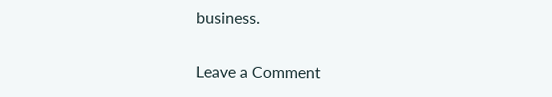business.

Leave a Comment